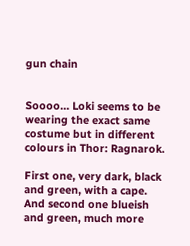gun chain


Soooo… Loki seems to be wearing the exact same costume but in different colours in Thor: Ragnarok.

First one, very dark, black and green, with a cape. And second one blueish and green, much more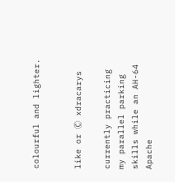colourful and lighter.


like or Ⓒ xdracarys

currently practicing my parallel parking skills while an AH-64 Apache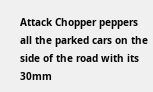Attack Chopper peppers all the parked cars on the side of the road with its 30mm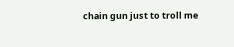chain gun just to troll me